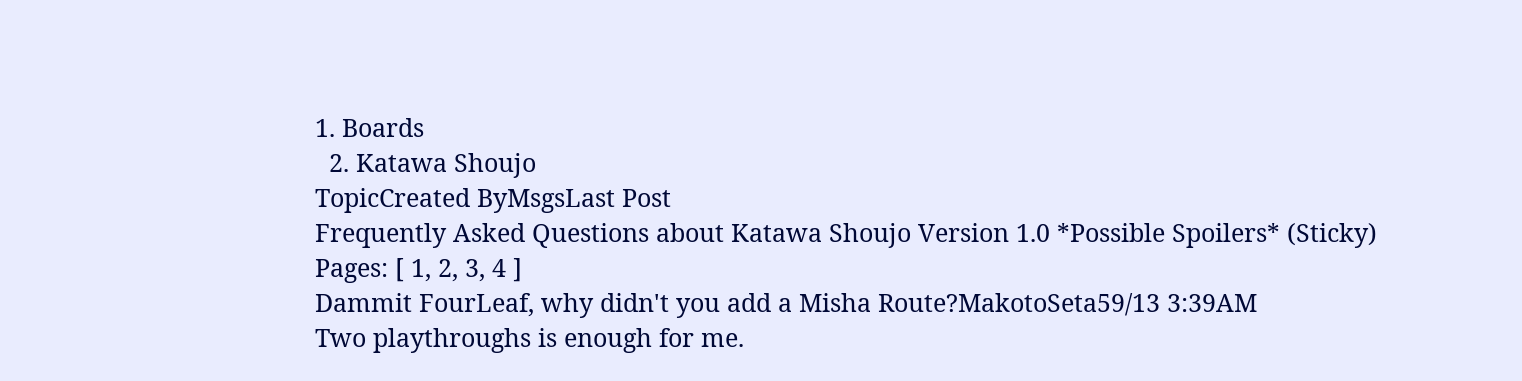1. Boards
  2. Katawa Shoujo
TopicCreated ByMsgsLast Post
Frequently Asked Questions about Katawa Shoujo Version 1.0 *Possible Spoilers* (Sticky)
Pages: [ 1, 2, 3, 4 ]
Dammit FourLeaf, why didn't you add a Misha Route?MakotoSeta59/13 3:39AM
Two playthroughs is enough for me.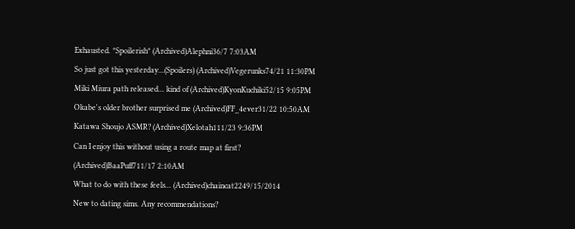Exhausted. *Spoilerish* (Archived)Alephni36/7 7:03AM
So just got this yesterday...(Spoilers) (Archived)Vegerunks74/21 11:30PM
Miki Miura path released... kind of (Archived)KyonKuchiki52/15 9:05PM
Okabe's older brother surprised me (Archived)FF_4ever31/22 10:50AM
Katawa Shoujo ASMR? (Archived)Xelotah111/23 9:36PM
Can I enjoy this without using a route map at first? (Archived)BaaPuff711/17 2:10AM
What to do with these feels... (Archived)chaincat2249/15/2014
New to dating sims. Any recommendations?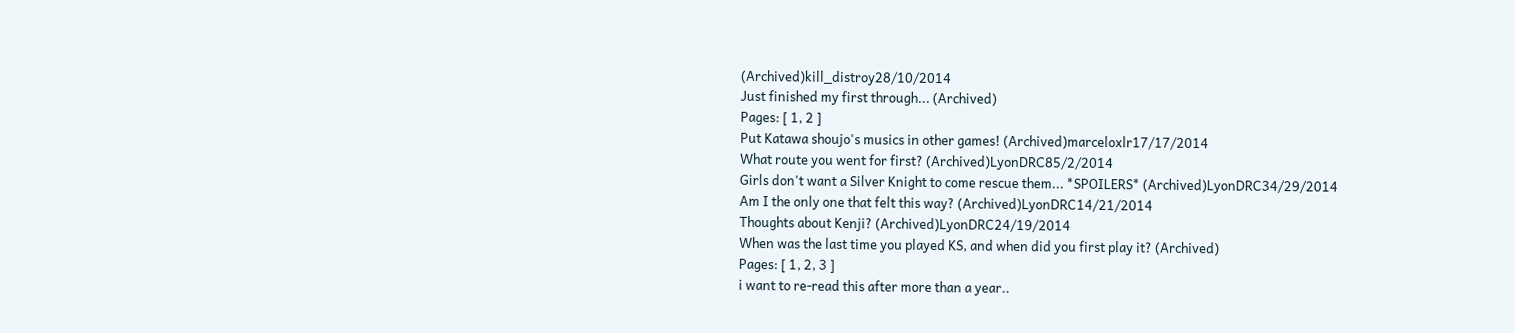(Archived)kill_distroy28/10/2014
Just finished my first through... (Archived)
Pages: [ 1, 2 ]
Put Katawa shoujo's musics in other games! (Archived)marceloxlr17/17/2014
What route you went for first? (Archived)LyonDRC85/2/2014
Girls don't want a Silver Knight to come rescue them... *SPOILERS* (Archived)LyonDRC34/29/2014
Am I the only one that felt this way? (Archived)LyonDRC14/21/2014
Thoughts about Kenji? (Archived)LyonDRC24/19/2014
When was the last time you played KS, and when did you first play it? (Archived)
Pages: [ 1, 2, 3 ]
i want to re-read this after more than a year..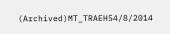(Archived)MT_TRAEH54/8/2014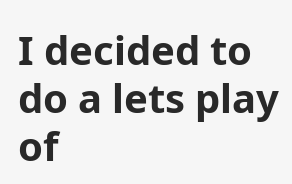I decided to do a lets play of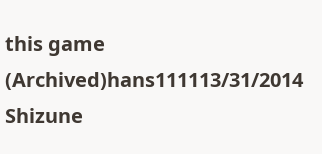this game (Archived)hans111113/31/2014
Shizune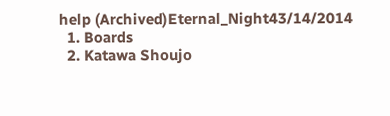help (Archived)Eternal_Night43/14/2014
  1. Boards
  2. Katawa Shoujo